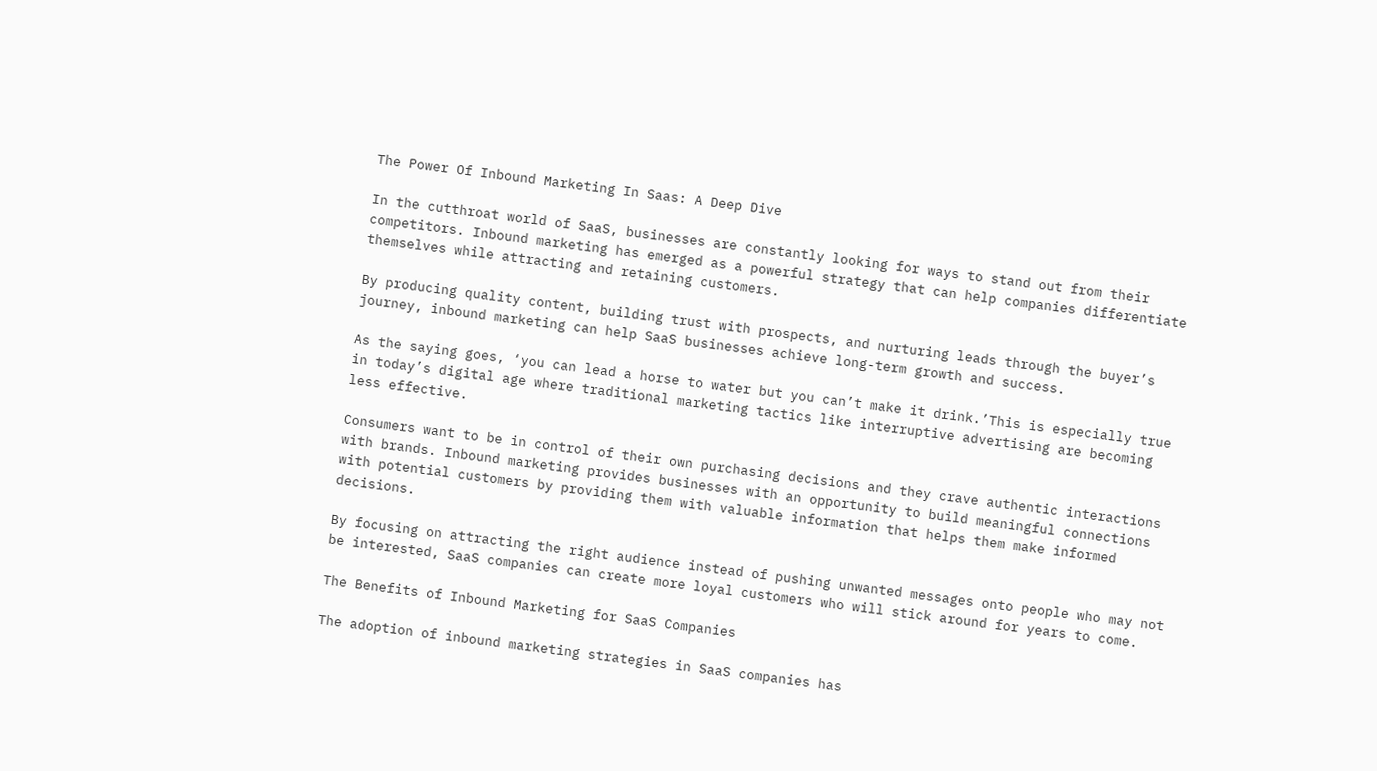The Power Of Inbound Marketing In Saas: A Deep Dive

In the cutthroat world of SaaS, businesses are constantly looking for ways to stand out from their competitors. Inbound marketing has emerged as a powerful strategy that can help companies differentiate themselves while attracting and retaining customers.

By producing quality content, building trust with prospects, and nurturing leads through the buyer’s journey, inbound marketing can help SaaS businesses achieve long-term growth and success.

As the saying goes, ‘you can lead a horse to water but you can’t make it drink.’This is especially true in today’s digital age where traditional marketing tactics like interruptive advertising are becoming less effective.

Consumers want to be in control of their own purchasing decisions and they crave authentic interactions with brands. Inbound marketing provides businesses with an opportunity to build meaningful connections with potential customers by providing them with valuable information that helps them make informed decisions.

By focusing on attracting the right audience instead of pushing unwanted messages onto people who may not be interested, SaaS companies can create more loyal customers who will stick around for years to come.

The Benefits of Inbound Marketing for SaaS Companies

The adoption of inbound marketing strategies in SaaS companies has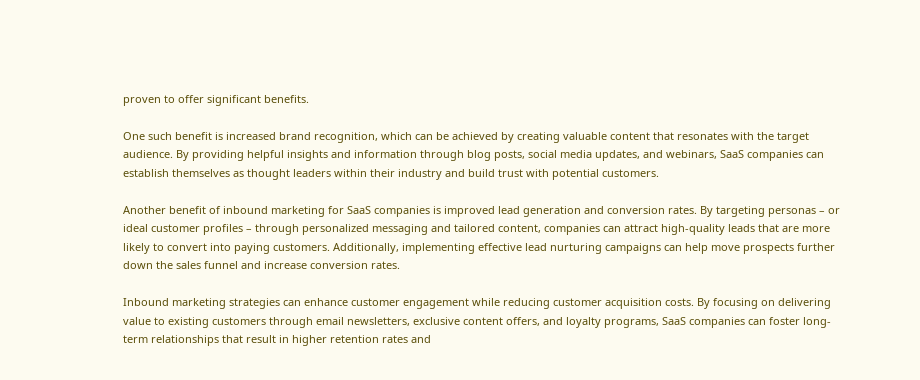proven to offer significant benefits.

One such benefit is increased brand recognition, which can be achieved by creating valuable content that resonates with the target audience. By providing helpful insights and information through blog posts, social media updates, and webinars, SaaS companies can establish themselves as thought leaders within their industry and build trust with potential customers.

Another benefit of inbound marketing for SaaS companies is improved lead generation and conversion rates. By targeting personas – or ideal customer profiles – through personalized messaging and tailored content, companies can attract high-quality leads that are more likely to convert into paying customers. Additionally, implementing effective lead nurturing campaigns can help move prospects further down the sales funnel and increase conversion rates.

Inbound marketing strategies can enhance customer engagement while reducing customer acquisition costs. By focusing on delivering value to existing customers through email newsletters, exclusive content offers, and loyalty programs, SaaS companies can foster long-term relationships that result in higher retention rates and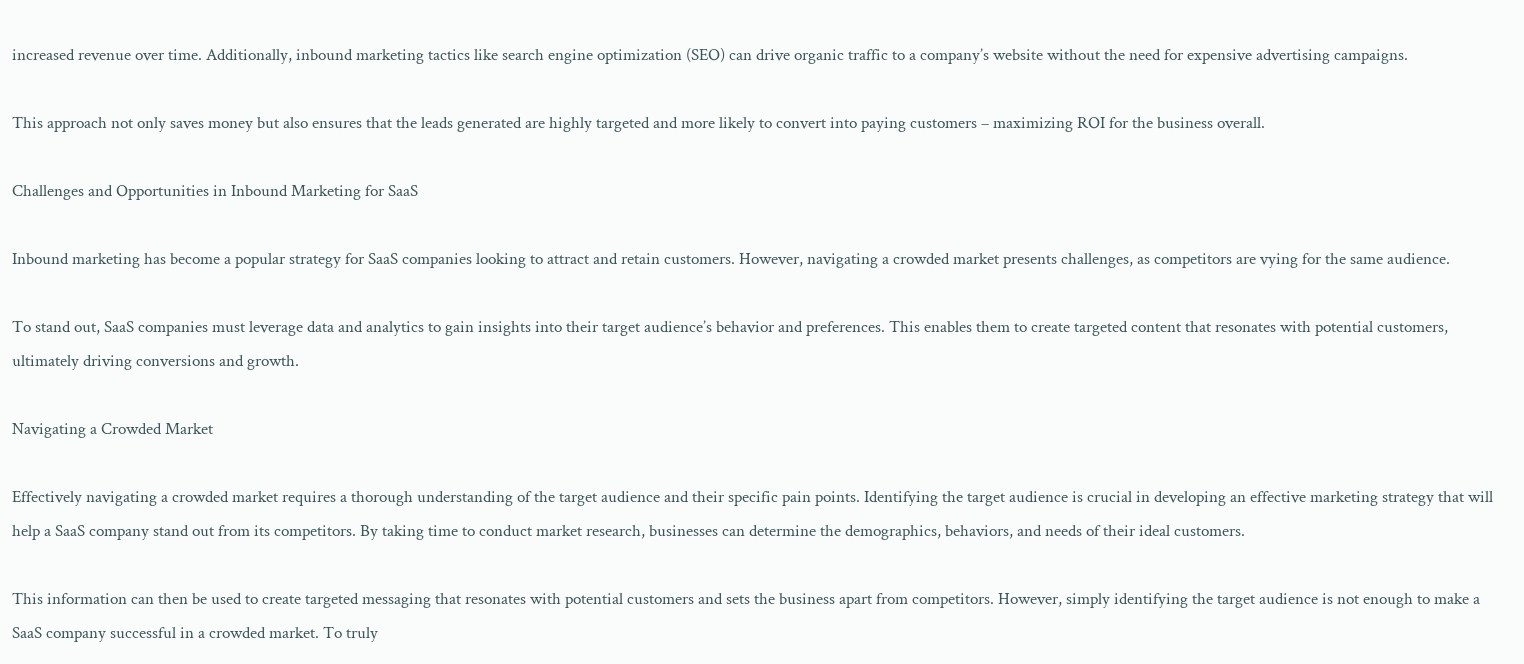increased revenue over time. Additionally, inbound marketing tactics like search engine optimization (SEO) can drive organic traffic to a company’s website without the need for expensive advertising campaigns.

This approach not only saves money but also ensures that the leads generated are highly targeted and more likely to convert into paying customers – maximizing ROI for the business overall.

Challenges and Opportunities in Inbound Marketing for SaaS

Inbound marketing has become a popular strategy for SaaS companies looking to attract and retain customers. However, navigating a crowded market presents challenges, as competitors are vying for the same audience.

To stand out, SaaS companies must leverage data and analytics to gain insights into their target audience’s behavior and preferences. This enables them to create targeted content that resonates with potential customers, ultimately driving conversions and growth.

Navigating a Crowded Market

Effectively navigating a crowded market requires a thorough understanding of the target audience and their specific pain points. Identifying the target audience is crucial in developing an effective marketing strategy that will help a SaaS company stand out from its competitors. By taking time to conduct market research, businesses can determine the demographics, behaviors, and needs of their ideal customers.

This information can then be used to create targeted messaging that resonates with potential customers and sets the business apart from competitors. However, simply identifying the target audience is not enough to make a SaaS company successful in a crowded market. To truly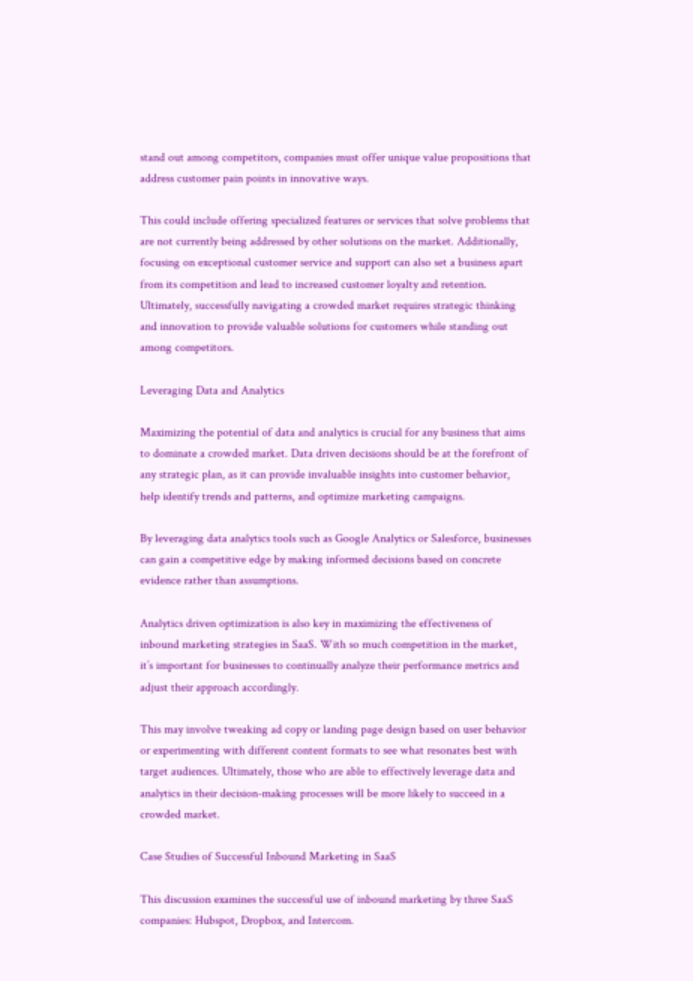stand out among competitors, companies must offer unique value propositions that address customer pain points in innovative ways.

This could include offering specialized features or services that solve problems that are not currently being addressed by other solutions on the market. Additionally, focusing on exceptional customer service and support can also set a business apart from its competition and lead to increased customer loyalty and retention. Ultimately, successfully navigating a crowded market requires strategic thinking and innovation to provide valuable solutions for customers while standing out among competitors.

Leveraging Data and Analytics

Maximizing the potential of data and analytics is crucial for any business that aims to dominate a crowded market. Data driven decisions should be at the forefront of any strategic plan, as it can provide invaluable insights into customer behavior, help identify trends and patterns, and optimize marketing campaigns.

By leveraging data analytics tools such as Google Analytics or Salesforce, businesses can gain a competitive edge by making informed decisions based on concrete evidence rather than assumptions.

Analytics driven optimization is also key in maximizing the effectiveness of inbound marketing strategies in SaaS. With so much competition in the market, it’s important for businesses to continually analyze their performance metrics and adjust their approach accordingly.

This may involve tweaking ad copy or landing page design based on user behavior or experimenting with different content formats to see what resonates best with target audiences. Ultimately, those who are able to effectively leverage data and analytics in their decision-making processes will be more likely to succeed in a crowded market.

Case Studies of Successful Inbound Marketing in SaaS

This discussion examines the successful use of inbound marketing by three SaaS companies: Hubspot, Dropbox, and Intercom.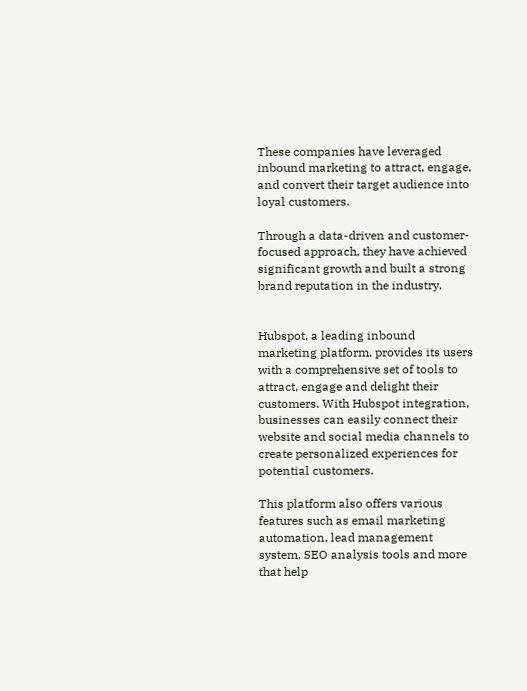These companies have leveraged inbound marketing to attract, engage, and convert their target audience into loyal customers.

Through a data-driven and customer-focused approach, they have achieved significant growth and built a strong brand reputation in the industry.


Hubspot, a leading inbound marketing platform, provides its users with a comprehensive set of tools to attract, engage and delight their customers. With Hubspot integration, businesses can easily connect their website and social media channels to create personalized experiences for potential customers.

This platform also offers various features such as email marketing automation, lead management system, SEO analysis tools and more that help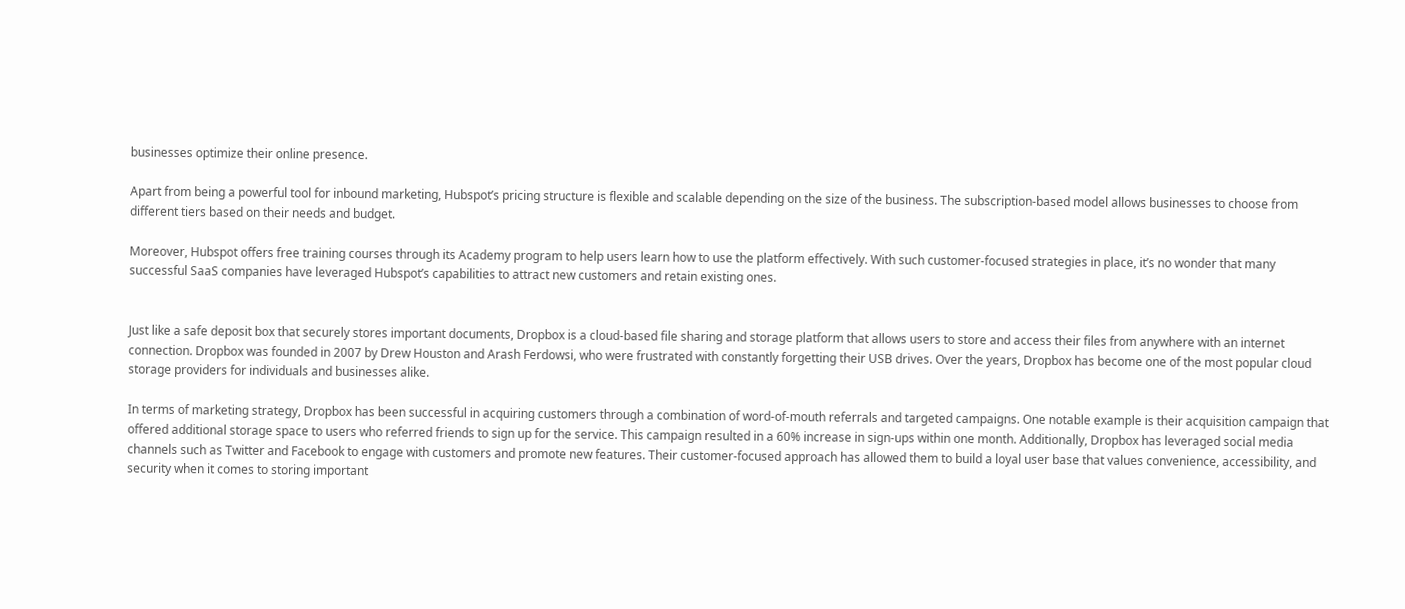businesses optimize their online presence.

Apart from being a powerful tool for inbound marketing, Hubspot’s pricing structure is flexible and scalable depending on the size of the business. The subscription-based model allows businesses to choose from different tiers based on their needs and budget.

Moreover, Hubspot offers free training courses through its Academy program to help users learn how to use the platform effectively. With such customer-focused strategies in place, it’s no wonder that many successful SaaS companies have leveraged Hubspot’s capabilities to attract new customers and retain existing ones.


Just like a safe deposit box that securely stores important documents, Dropbox is a cloud-based file sharing and storage platform that allows users to store and access their files from anywhere with an internet connection. Dropbox was founded in 2007 by Drew Houston and Arash Ferdowsi, who were frustrated with constantly forgetting their USB drives. Over the years, Dropbox has become one of the most popular cloud storage providers for individuals and businesses alike.

In terms of marketing strategy, Dropbox has been successful in acquiring customers through a combination of word-of-mouth referrals and targeted campaigns. One notable example is their acquisition campaign that offered additional storage space to users who referred friends to sign up for the service. This campaign resulted in a 60% increase in sign-ups within one month. Additionally, Dropbox has leveraged social media channels such as Twitter and Facebook to engage with customers and promote new features. Their customer-focused approach has allowed them to build a loyal user base that values convenience, accessibility, and security when it comes to storing important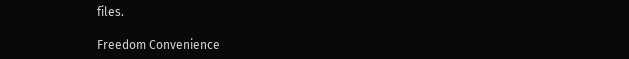files.

Freedom Convenience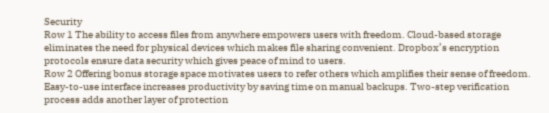Security
Row 1 The ability to access files from anywhere empowers users with freedom. Cloud-based storage eliminates the need for physical devices which makes file sharing convenient. Dropbox’s encryption protocols ensure data security which gives peace of mind to users.
Row 2 Offering bonus storage space motivates users to refer others which amplifies their sense of freedom. Easy-to-use interface increases productivity by saving time on manual backups. Two-step verification process adds another layer of protection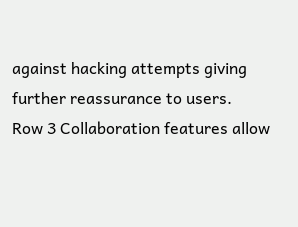against hacking attempts giving further reassurance to users.
Row 3 Collaboration features allow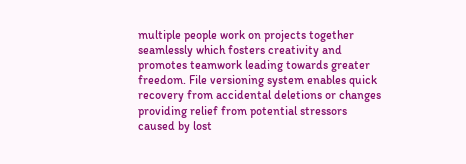multiple people work on projects together seamlessly which fosters creativity and promotes teamwork leading towards greater freedom. File versioning system enables quick recovery from accidental deletions or changes providing relief from potential stressors caused by lost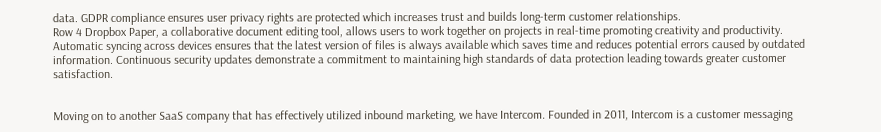data. GDPR compliance ensures user privacy rights are protected which increases trust and builds long-term customer relationships.
Row 4 Dropbox Paper, a collaborative document editing tool, allows users to work together on projects in real-time promoting creativity and productivity. Automatic syncing across devices ensures that the latest version of files is always available which saves time and reduces potential errors caused by outdated information. Continuous security updates demonstrate a commitment to maintaining high standards of data protection leading towards greater customer satisfaction.


Moving on to another SaaS company that has effectively utilized inbound marketing, we have Intercom. Founded in 2011, Intercom is a customer messaging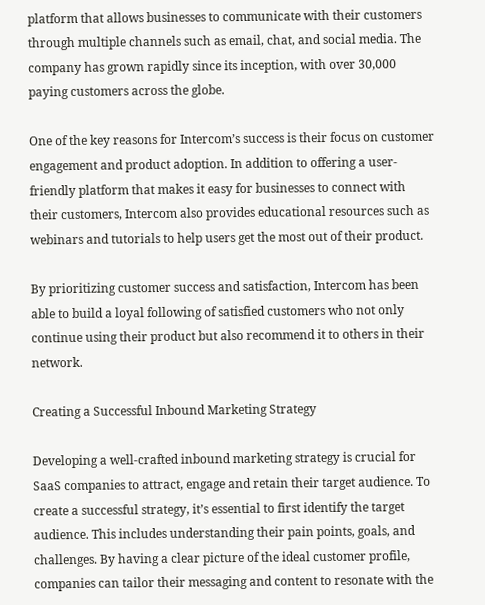platform that allows businesses to communicate with their customers through multiple channels such as email, chat, and social media. The company has grown rapidly since its inception, with over 30,000 paying customers across the globe.

One of the key reasons for Intercom’s success is their focus on customer engagement and product adoption. In addition to offering a user-friendly platform that makes it easy for businesses to connect with their customers, Intercom also provides educational resources such as webinars and tutorials to help users get the most out of their product.

By prioritizing customer success and satisfaction, Intercom has been able to build a loyal following of satisfied customers who not only continue using their product but also recommend it to others in their network.

Creating a Successful Inbound Marketing Strategy

Developing a well-crafted inbound marketing strategy is crucial for SaaS companies to attract, engage and retain their target audience. To create a successful strategy, it’s essential to first identify the target audience. This includes understanding their pain points, goals, and challenges. By having a clear picture of the ideal customer profile, companies can tailor their messaging and content to resonate with the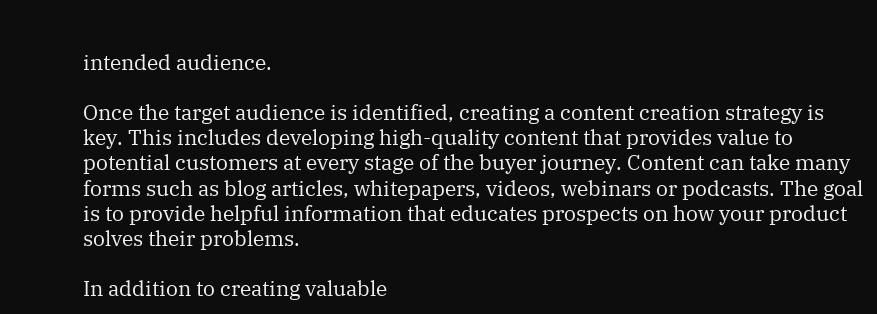intended audience.

Once the target audience is identified, creating a content creation strategy is key. This includes developing high-quality content that provides value to potential customers at every stage of the buyer journey. Content can take many forms such as blog articles, whitepapers, videos, webinars or podcasts. The goal is to provide helpful information that educates prospects on how your product solves their problems.

In addition to creating valuable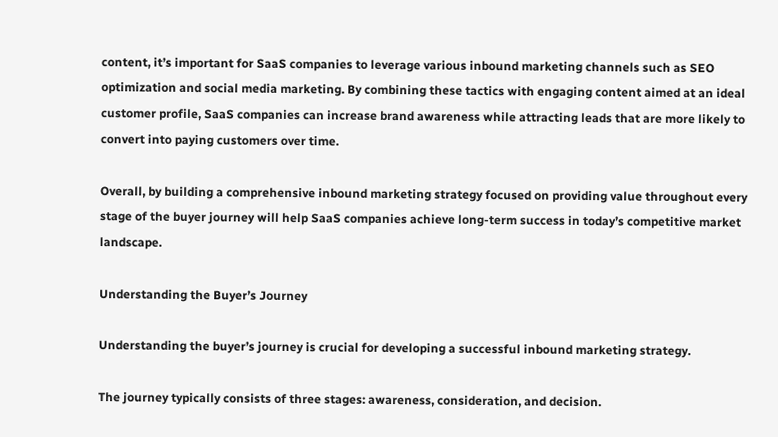content, it’s important for SaaS companies to leverage various inbound marketing channels such as SEO optimization and social media marketing. By combining these tactics with engaging content aimed at an ideal customer profile, SaaS companies can increase brand awareness while attracting leads that are more likely to convert into paying customers over time.

Overall, by building a comprehensive inbound marketing strategy focused on providing value throughout every stage of the buyer journey will help SaaS companies achieve long-term success in today’s competitive market landscape.

Understanding the Buyer’s Journey

Understanding the buyer’s journey is crucial for developing a successful inbound marketing strategy.

The journey typically consists of three stages: awareness, consideration, and decision.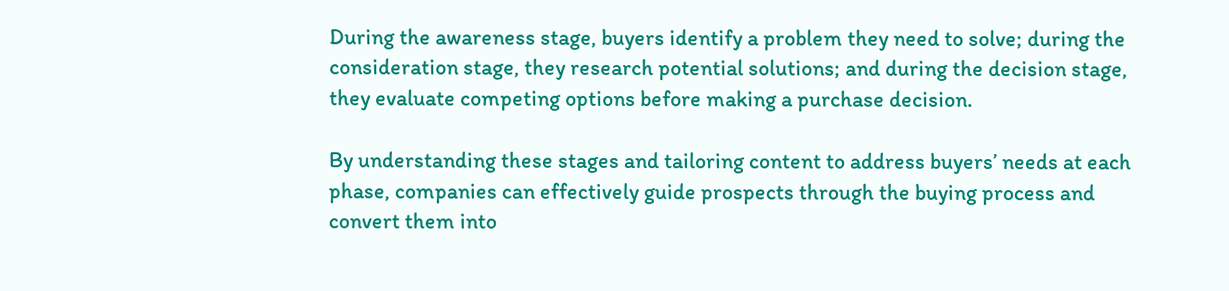During the awareness stage, buyers identify a problem they need to solve; during the consideration stage, they research potential solutions; and during the decision stage, they evaluate competing options before making a purchase decision.

By understanding these stages and tailoring content to address buyers’ needs at each phase, companies can effectively guide prospects through the buying process and convert them into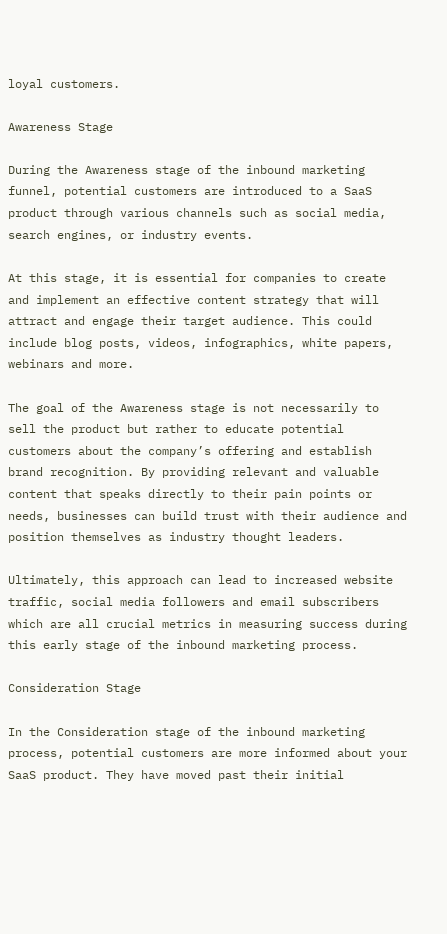loyal customers.

Awareness Stage

During the Awareness stage of the inbound marketing funnel, potential customers are introduced to a SaaS product through various channels such as social media, search engines, or industry events.

At this stage, it is essential for companies to create and implement an effective content strategy that will attract and engage their target audience. This could include blog posts, videos, infographics, white papers, webinars and more.

The goal of the Awareness stage is not necessarily to sell the product but rather to educate potential customers about the company’s offering and establish brand recognition. By providing relevant and valuable content that speaks directly to their pain points or needs, businesses can build trust with their audience and position themselves as industry thought leaders.

Ultimately, this approach can lead to increased website traffic, social media followers and email subscribers which are all crucial metrics in measuring success during this early stage of the inbound marketing process.

Consideration Stage

In the Consideration stage of the inbound marketing process, potential customers are more informed about your SaaS product. They have moved past their initial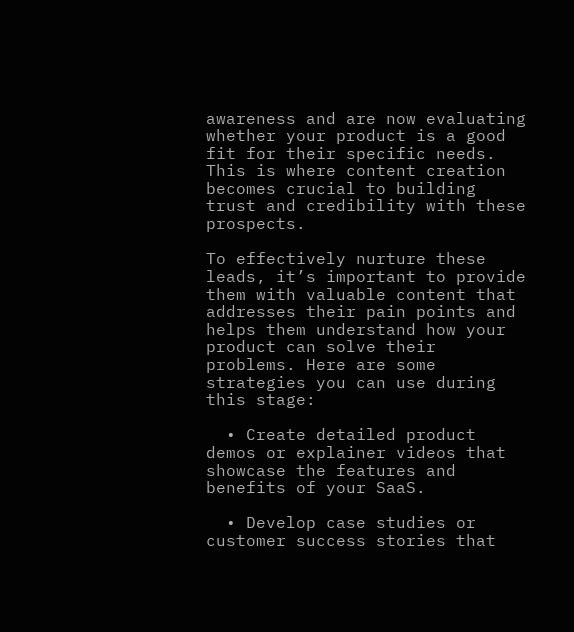awareness and are now evaluating whether your product is a good fit for their specific needs. This is where content creation becomes crucial to building trust and credibility with these prospects.

To effectively nurture these leads, it’s important to provide them with valuable content that addresses their pain points and helps them understand how your product can solve their problems. Here are some strategies you can use during this stage:

  • Create detailed product demos or explainer videos that showcase the features and benefits of your SaaS.

  • Develop case studies or customer success stories that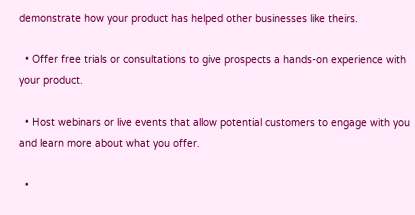demonstrate how your product has helped other businesses like theirs.

  • Offer free trials or consultations to give prospects a hands-on experience with your product.

  • Host webinars or live events that allow potential customers to engage with you and learn more about what you offer.

  •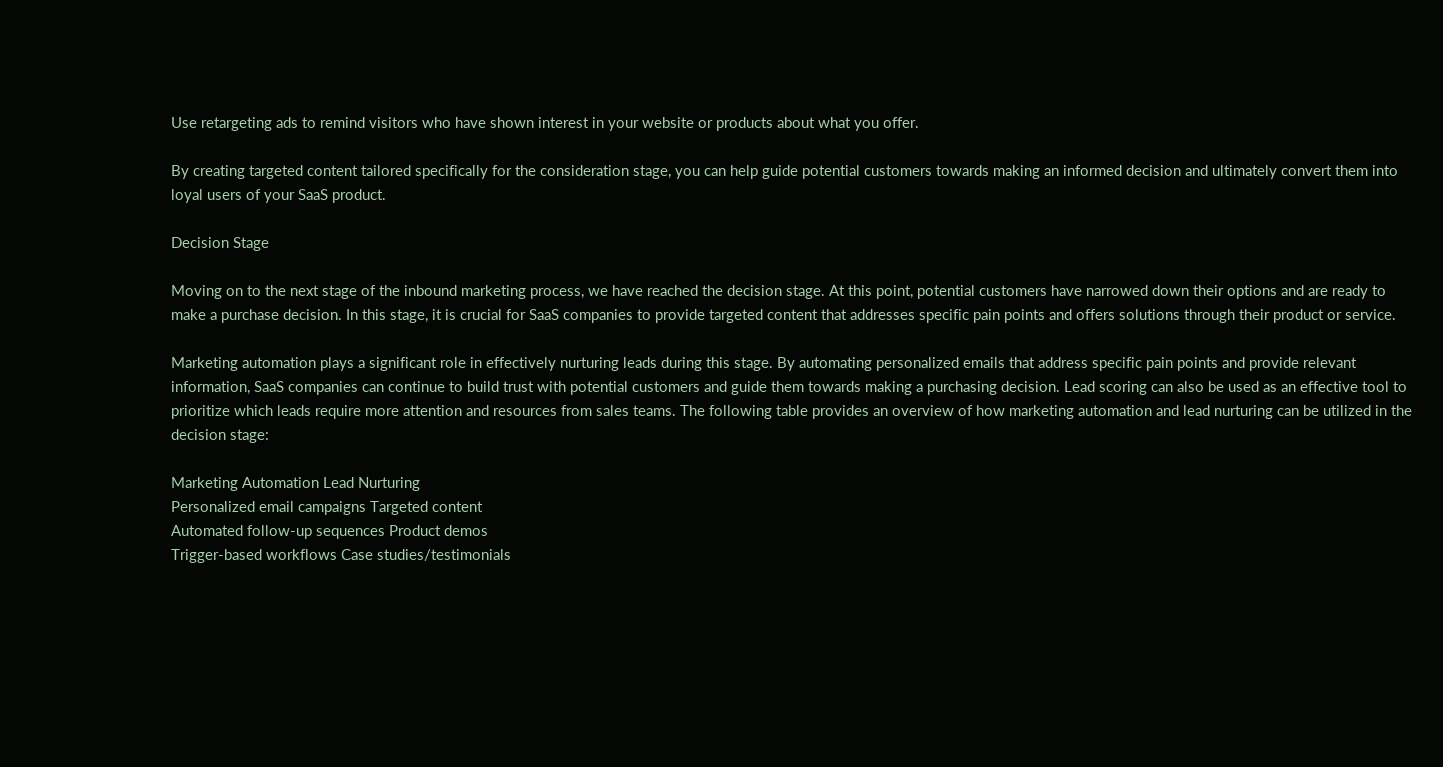Use retargeting ads to remind visitors who have shown interest in your website or products about what you offer.

By creating targeted content tailored specifically for the consideration stage, you can help guide potential customers towards making an informed decision and ultimately convert them into loyal users of your SaaS product.

Decision Stage

Moving on to the next stage of the inbound marketing process, we have reached the decision stage. At this point, potential customers have narrowed down their options and are ready to make a purchase decision. In this stage, it is crucial for SaaS companies to provide targeted content that addresses specific pain points and offers solutions through their product or service.

Marketing automation plays a significant role in effectively nurturing leads during this stage. By automating personalized emails that address specific pain points and provide relevant information, SaaS companies can continue to build trust with potential customers and guide them towards making a purchasing decision. Lead scoring can also be used as an effective tool to prioritize which leads require more attention and resources from sales teams. The following table provides an overview of how marketing automation and lead nurturing can be utilized in the decision stage:

Marketing Automation Lead Nurturing
Personalized email campaigns Targeted content
Automated follow-up sequences Product demos
Trigger-based workflows Case studies/testimonials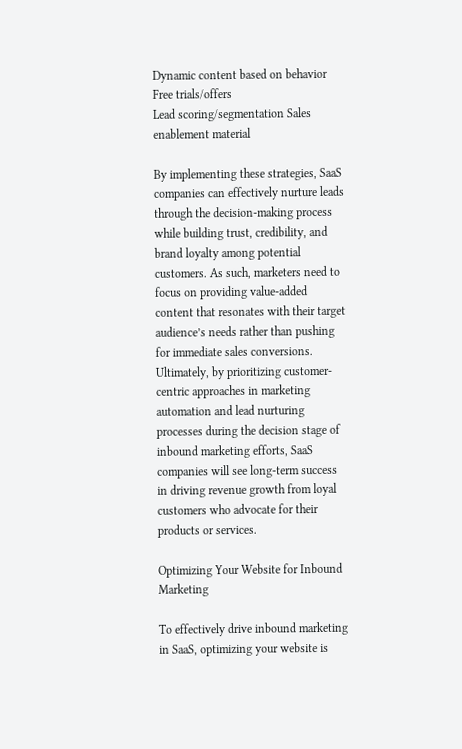Dynamic content based on behavior Free trials/offers
Lead scoring/segmentation Sales enablement material

By implementing these strategies, SaaS companies can effectively nurture leads through the decision-making process while building trust, credibility, and brand loyalty among potential customers. As such, marketers need to focus on providing value-added content that resonates with their target audience’s needs rather than pushing for immediate sales conversions. Ultimately, by prioritizing customer-centric approaches in marketing automation and lead nurturing processes during the decision stage of inbound marketing efforts, SaaS companies will see long-term success in driving revenue growth from loyal customers who advocate for their products or services.

Optimizing Your Website for Inbound Marketing

To effectively drive inbound marketing in SaaS, optimizing your website is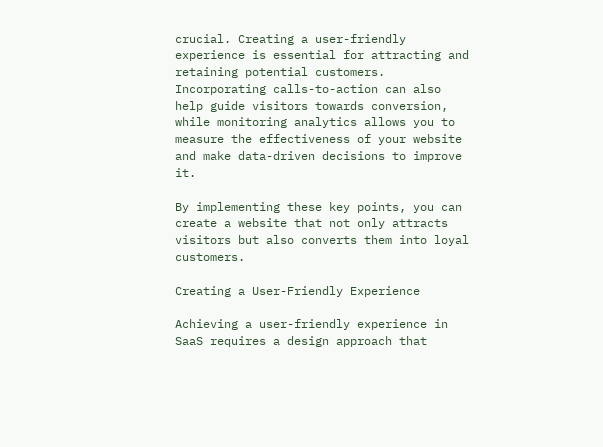crucial. Creating a user-friendly experience is essential for attracting and retaining potential customers. Incorporating calls-to-action can also help guide visitors towards conversion, while monitoring analytics allows you to measure the effectiveness of your website and make data-driven decisions to improve it.

By implementing these key points, you can create a website that not only attracts visitors but also converts them into loyal customers.

Creating a User-Friendly Experience

Achieving a user-friendly experience in SaaS requires a design approach that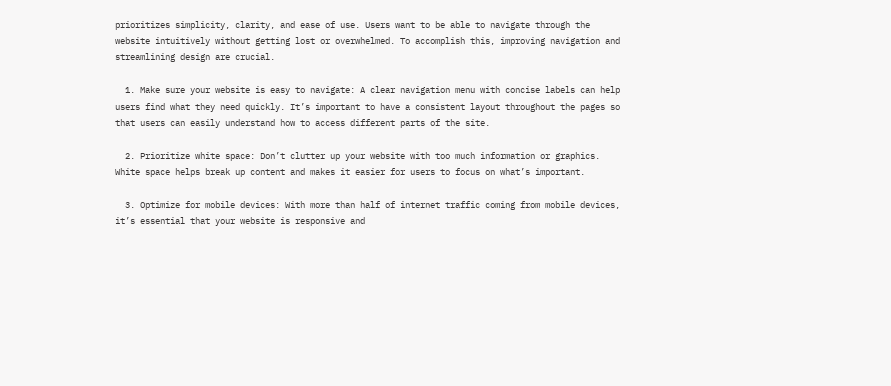prioritizes simplicity, clarity, and ease of use. Users want to be able to navigate through the website intuitively without getting lost or overwhelmed. To accomplish this, improving navigation and streamlining design are crucial.

  1. Make sure your website is easy to navigate: A clear navigation menu with concise labels can help users find what they need quickly. It’s important to have a consistent layout throughout the pages so that users can easily understand how to access different parts of the site.

  2. Prioritize white space: Don’t clutter up your website with too much information or graphics. White space helps break up content and makes it easier for users to focus on what’s important.

  3. Optimize for mobile devices: With more than half of internet traffic coming from mobile devices, it’s essential that your website is responsive and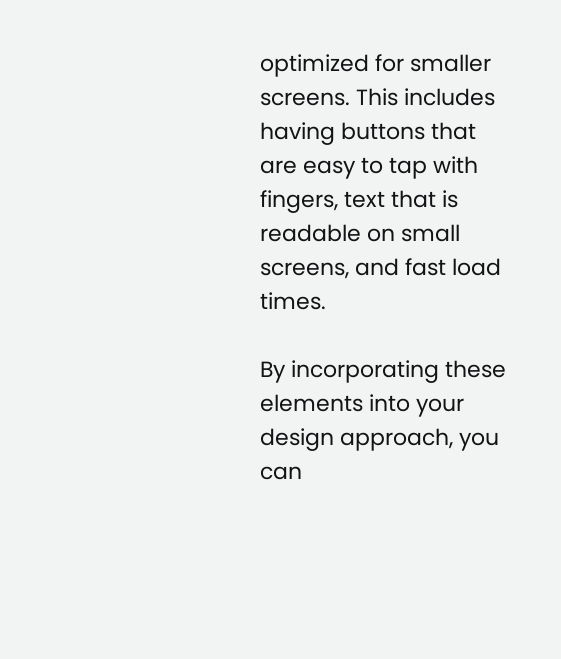optimized for smaller screens. This includes having buttons that are easy to tap with fingers, text that is readable on small screens, and fast load times.

By incorporating these elements into your design approach, you can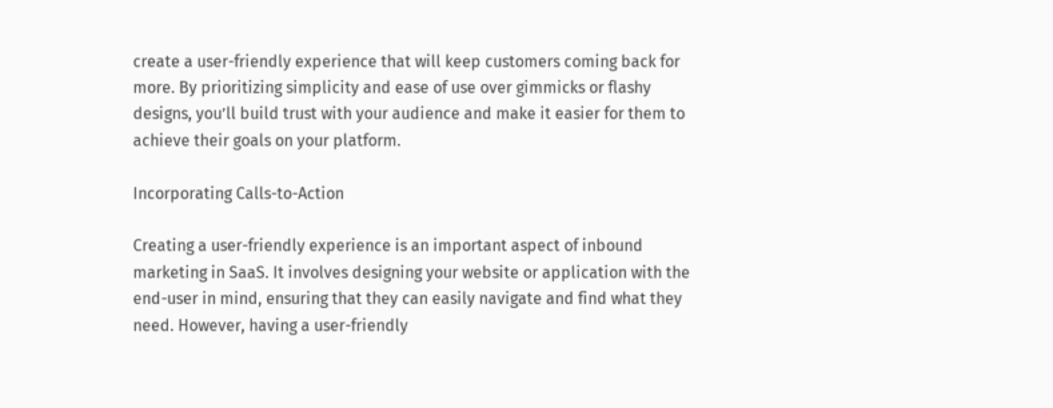create a user-friendly experience that will keep customers coming back for more. By prioritizing simplicity and ease of use over gimmicks or flashy designs, you’ll build trust with your audience and make it easier for them to achieve their goals on your platform.

Incorporating Calls-to-Action

Creating a user-friendly experience is an important aspect of inbound marketing in SaaS. It involves designing your website or application with the end-user in mind, ensuring that they can easily navigate and find what they need. However, having a user-friendly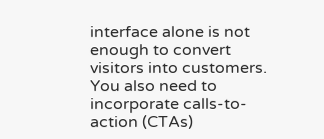interface alone is not enough to convert visitors into customers. You also need to incorporate calls-to-action (CTAs)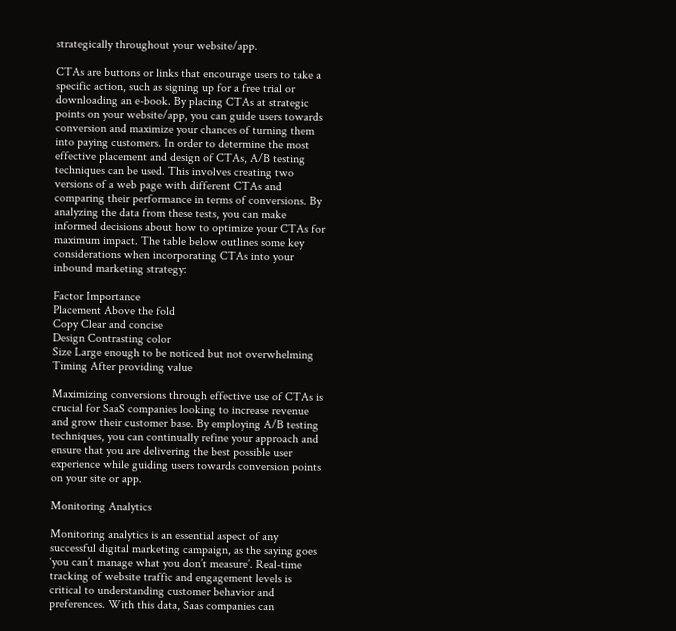strategically throughout your website/app.

CTAs are buttons or links that encourage users to take a specific action, such as signing up for a free trial or downloading an e-book. By placing CTAs at strategic points on your website/app, you can guide users towards conversion and maximize your chances of turning them into paying customers. In order to determine the most effective placement and design of CTAs, A/B testing techniques can be used. This involves creating two versions of a web page with different CTAs and comparing their performance in terms of conversions. By analyzing the data from these tests, you can make informed decisions about how to optimize your CTAs for maximum impact. The table below outlines some key considerations when incorporating CTAs into your inbound marketing strategy:

Factor Importance
Placement Above the fold
Copy Clear and concise
Design Contrasting color
Size Large enough to be noticed but not overwhelming
Timing After providing value

Maximizing conversions through effective use of CTAs is crucial for SaaS companies looking to increase revenue and grow their customer base. By employing A/B testing techniques, you can continually refine your approach and ensure that you are delivering the best possible user experience while guiding users towards conversion points on your site or app.

Monitoring Analytics

Monitoring analytics is an essential aspect of any successful digital marketing campaign, as the saying goes ‘you can’t manage what you don’t measure’. Real-time tracking of website traffic and engagement levels is critical to understanding customer behavior and preferences. With this data, Saas companies can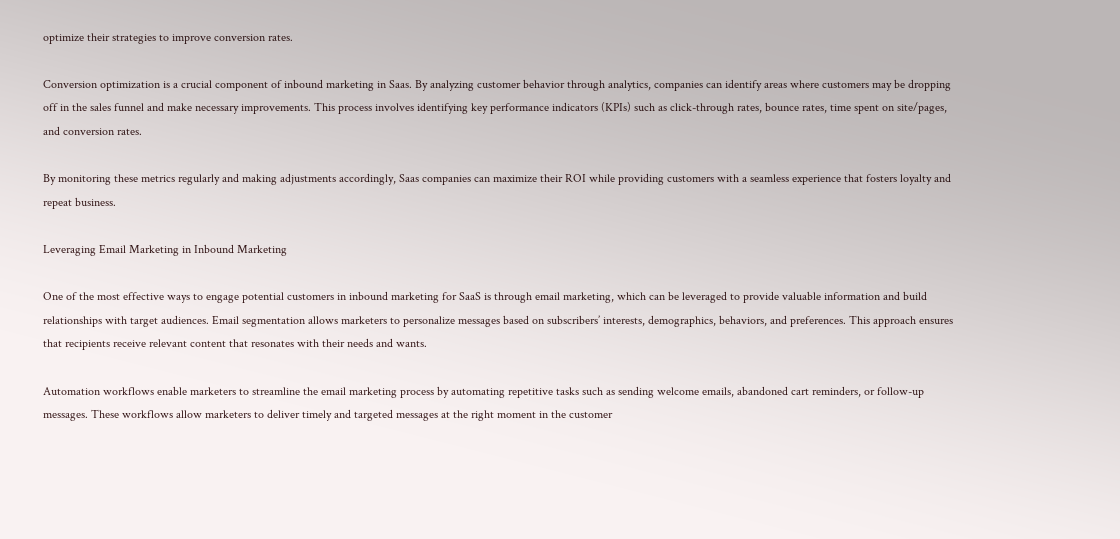optimize their strategies to improve conversion rates.

Conversion optimization is a crucial component of inbound marketing in Saas. By analyzing customer behavior through analytics, companies can identify areas where customers may be dropping off in the sales funnel and make necessary improvements. This process involves identifying key performance indicators (KPIs) such as click-through rates, bounce rates, time spent on site/pages, and conversion rates.

By monitoring these metrics regularly and making adjustments accordingly, Saas companies can maximize their ROI while providing customers with a seamless experience that fosters loyalty and repeat business.

Leveraging Email Marketing in Inbound Marketing

One of the most effective ways to engage potential customers in inbound marketing for SaaS is through email marketing, which can be leveraged to provide valuable information and build relationships with target audiences. Email segmentation allows marketers to personalize messages based on subscribers’ interests, demographics, behaviors, and preferences. This approach ensures that recipients receive relevant content that resonates with their needs and wants.

Automation workflows enable marketers to streamline the email marketing process by automating repetitive tasks such as sending welcome emails, abandoned cart reminders, or follow-up messages. These workflows allow marketers to deliver timely and targeted messages at the right moment in the customer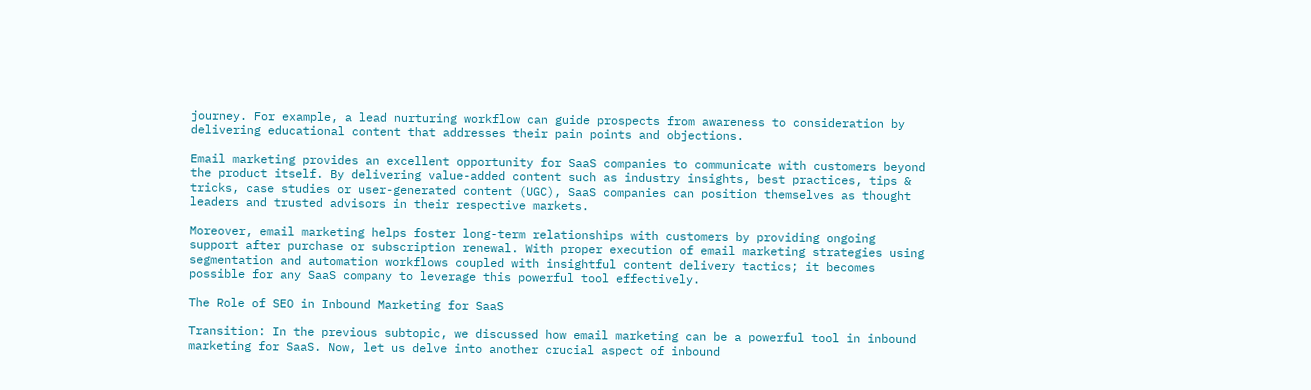journey. For example, a lead nurturing workflow can guide prospects from awareness to consideration by delivering educational content that addresses their pain points and objections.

Email marketing provides an excellent opportunity for SaaS companies to communicate with customers beyond the product itself. By delivering value-added content such as industry insights, best practices, tips & tricks, case studies or user-generated content (UGC), SaaS companies can position themselves as thought leaders and trusted advisors in their respective markets.

Moreover, email marketing helps foster long-term relationships with customers by providing ongoing support after purchase or subscription renewal. With proper execution of email marketing strategies using segmentation and automation workflows coupled with insightful content delivery tactics; it becomes possible for any SaaS company to leverage this powerful tool effectively.

The Role of SEO in Inbound Marketing for SaaS

Transition: In the previous subtopic, we discussed how email marketing can be a powerful tool in inbound marketing for SaaS. Now, let us delve into another crucial aspect of inbound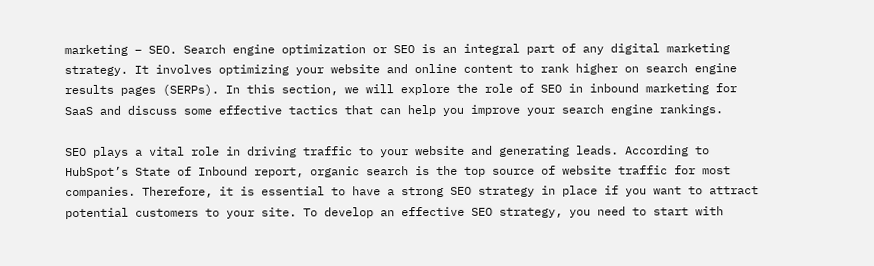marketing – SEO. Search engine optimization or SEO is an integral part of any digital marketing strategy. It involves optimizing your website and online content to rank higher on search engine results pages (SERPs). In this section, we will explore the role of SEO in inbound marketing for SaaS and discuss some effective tactics that can help you improve your search engine rankings.

SEO plays a vital role in driving traffic to your website and generating leads. According to HubSpot’s State of Inbound report, organic search is the top source of website traffic for most companies. Therefore, it is essential to have a strong SEO strategy in place if you want to attract potential customers to your site. To develop an effective SEO strategy, you need to start with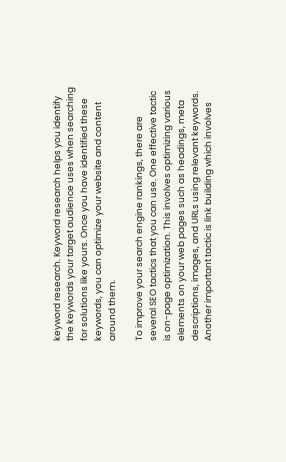keyword research. Keyword research helps you identify the keywords your target audience uses when searching for solutions like yours. Once you have identified these keywords, you can optimize your website and content around them.

To improve your search engine rankings, there are several SEO tactics that you can use. One effective tactic is on-page optimization. This involves optimizing various elements on your web pages such as headings, meta descriptions, images, and URLs using relevant keywords. Another important tactic is link building which involves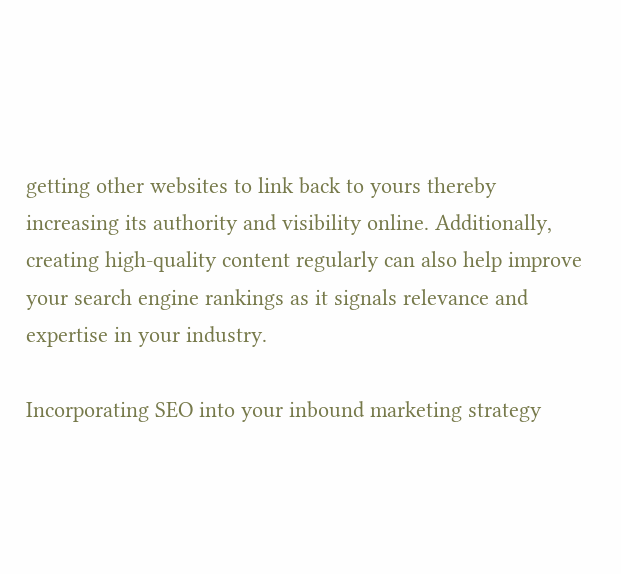getting other websites to link back to yours thereby increasing its authority and visibility online. Additionally, creating high-quality content regularly can also help improve your search engine rankings as it signals relevance and expertise in your industry.

Incorporating SEO into your inbound marketing strategy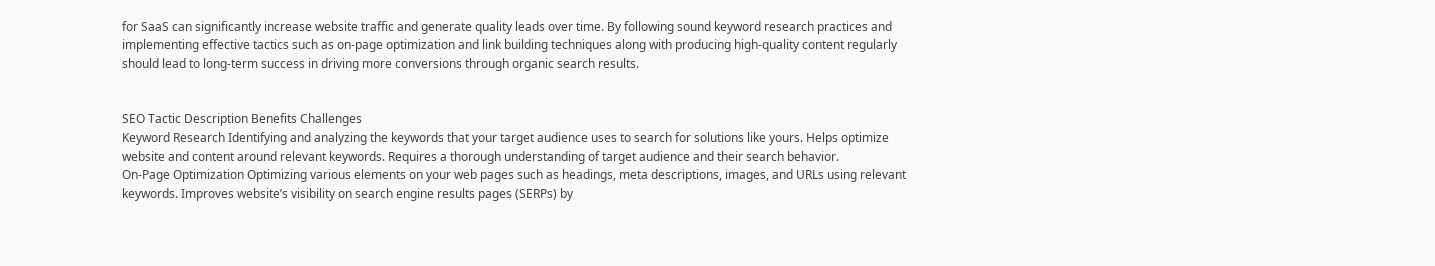for SaaS can significantly increase website traffic and generate quality leads over time. By following sound keyword research practices and implementing effective tactics such as on-page optimization and link building techniques along with producing high-quality content regularly should lead to long-term success in driving more conversions through organic search results.


SEO Tactic Description Benefits Challenges
Keyword Research Identifying and analyzing the keywords that your target audience uses to search for solutions like yours. Helps optimize website and content around relevant keywords. Requires a thorough understanding of target audience and their search behavior.
On-Page Optimization Optimizing various elements on your web pages such as headings, meta descriptions, images, and URLs using relevant keywords. Improves website’s visibility on search engine results pages (SERPs) by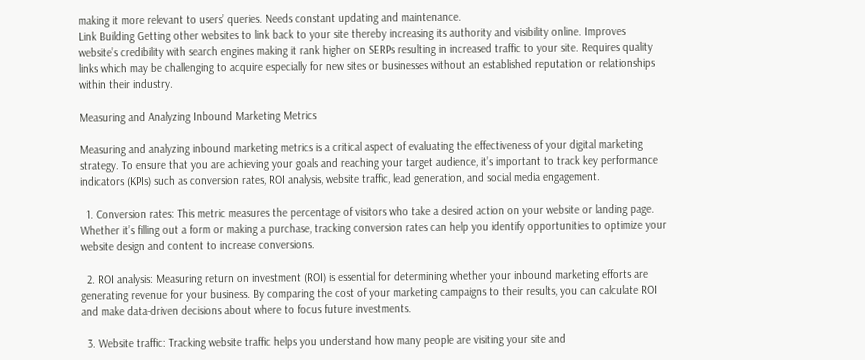making it more relevant to users’ queries. Needs constant updating and maintenance.
Link Building Getting other websites to link back to your site thereby increasing its authority and visibility online. Improves website’s credibility with search engines making it rank higher on SERPs resulting in increased traffic to your site. Requires quality links which may be challenging to acquire especially for new sites or businesses without an established reputation or relationships within their industry.

Measuring and Analyzing Inbound Marketing Metrics

Measuring and analyzing inbound marketing metrics is a critical aspect of evaluating the effectiveness of your digital marketing strategy. To ensure that you are achieving your goals and reaching your target audience, it’s important to track key performance indicators (KPIs) such as conversion rates, ROI analysis, website traffic, lead generation, and social media engagement.

  1. Conversion rates: This metric measures the percentage of visitors who take a desired action on your website or landing page. Whether it’s filling out a form or making a purchase, tracking conversion rates can help you identify opportunities to optimize your website design and content to increase conversions.

  2. ROI analysis: Measuring return on investment (ROI) is essential for determining whether your inbound marketing efforts are generating revenue for your business. By comparing the cost of your marketing campaigns to their results, you can calculate ROI and make data-driven decisions about where to focus future investments.

  3. Website traffic: Tracking website traffic helps you understand how many people are visiting your site and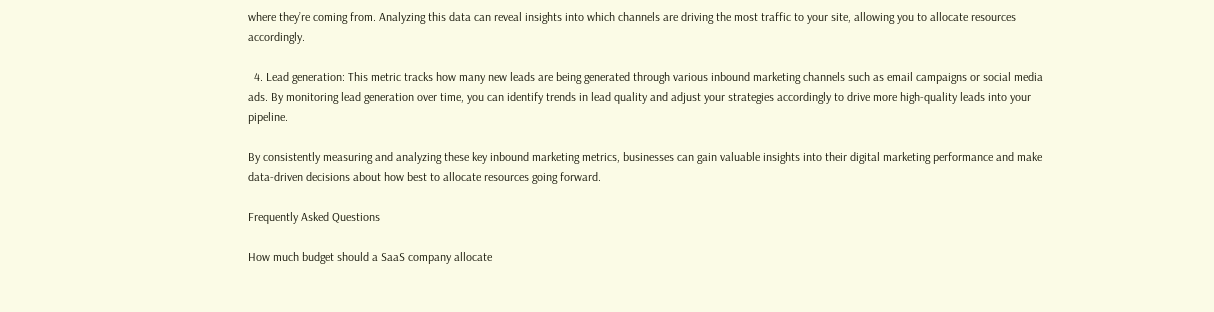where they’re coming from. Analyzing this data can reveal insights into which channels are driving the most traffic to your site, allowing you to allocate resources accordingly.

  4. Lead generation: This metric tracks how many new leads are being generated through various inbound marketing channels such as email campaigns or social media ads. By monitoring lead generation over time, you can identify trends in lead quality and adjust your strategies accordingly to drive more high-quality leads into your pipeline.

By consistently measuring and analyzing these key inbound marketing metrics, businesses can gain valuable insights into their digital marketing performance and make data-driven decisions about how best to allocate resources going forward.

Frequently Asked Questions

How much budget should a SaaS company allocate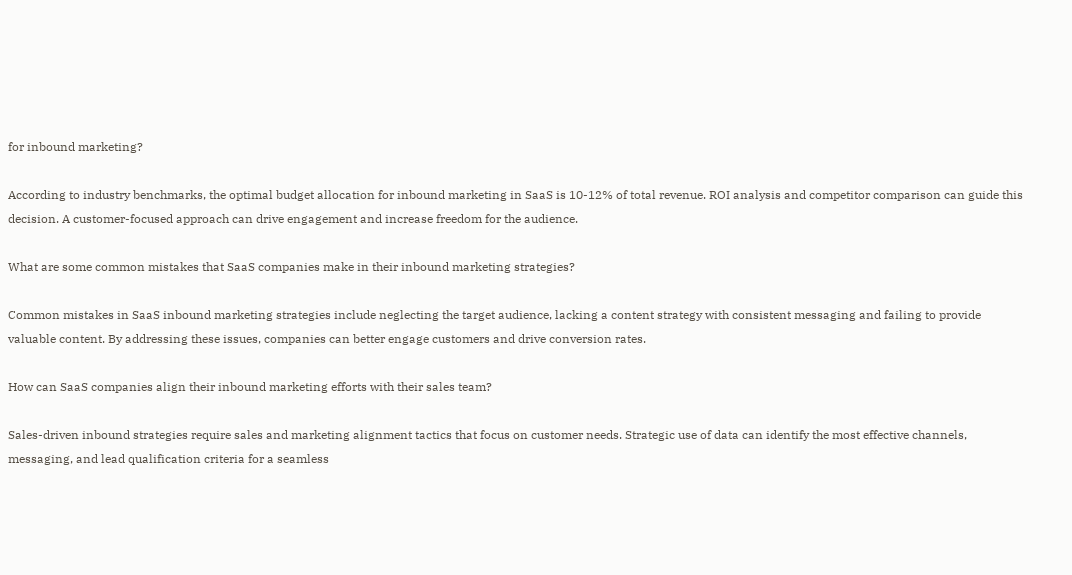for inbound marketing?

According to industry benchmarks, the optimal budget allocation for inbound marketing in SaaS is 10-12% of total revenue. ROI analysis and competitor comparison can guide this decision. A customer-focused approach can drive engagement and increase freedom for the audience.

What are some common mistakes that SaaS companies make in their inbound marketing strategies?

Common mistakes in SaaS inbound marketing strategies include neglecting the target audience, lacking a content strategy with consistent messaging and failing to provide valuable content. By addressing these issues, companies can better engage customers and drive conversion rates.

How can SaaS companies align their inbound marketing efforts with their sales team?

Sales-driven inbound strategies require sales and marketing alignment tactics that focus on customer needs. Strategic use of data can identify the most effective channels, messaging, and lead qualification criteria for a seamless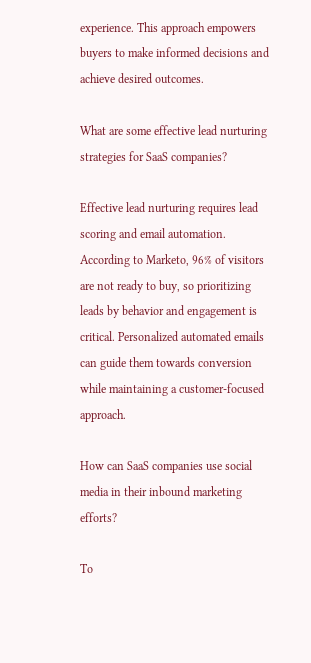experience. This approach empowers buyers to make informed decisions and achieve desired outcomes.

What are some effective lead nurturing strategies for SaaS companies?

Effective lead nurturing requires lead scoring and email automation. According to Marketo, 96% of visitors are not ready to buy, so prioritizing leads by behavior and engagement is critical. Personalized automated emails can guide them towards conversion while maintaining a customer-focused approach.

How can SaaS companies use social media in their inbound marketing efforts?

To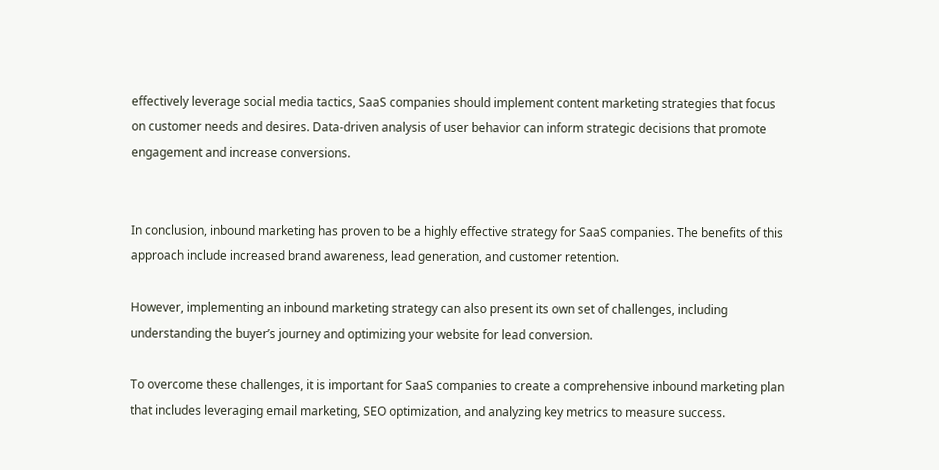effectively leverage social media tactics, SaaS companies should implement content marketing strategies that focus on customer needs and desires. Data-driven analysis of user behavior can inform strategic decisions that promote engagement and increase conversions.


In conclusion, inbound marketing has proven to be a highly effective strategy for SaaS companies. The benefits of this approach include increased brand awareness, lead generation, and customer retention.

However, implementing an inbound marketing strategy can also present its own set of challenges, including understanding the buyer’s journey and optimizing your website for lead conversion.

To overcome these challenges, it is important for SaaS companies to create a comprehensive inbound marketing plan that includes leveraging email marketing, SEO optimization, and analyzing key metrics to measure success.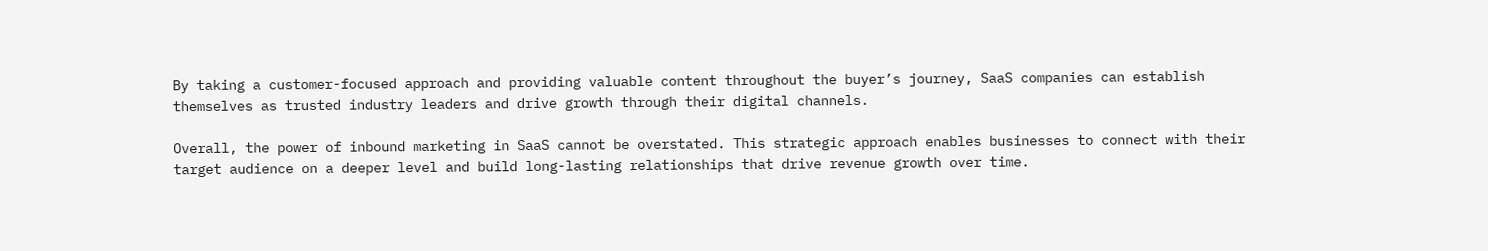By taking a customer-focused approach and providing valuable content throughout the buyer’s journey, SaaS companies can establish themselves as trusted industry leaders and drive growth through their digital channels.

Overall, the power of inbound marketing in SaaS cannot be overstated. This strategic approach enables businesses to connect with their target audience on a deeper level and build long-lasting relationships that drive revenue growth over time.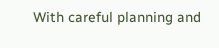With careful planning and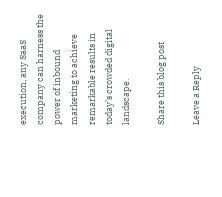execution, any SaaS company can harness the power of inbound marketing to achieve remarkable results in today’s crowded digital landscape.

Share this blog post

Leave a Reply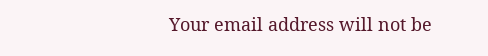Your email address will not be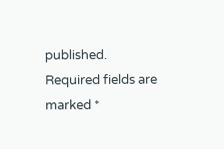published. Required fields are marked *